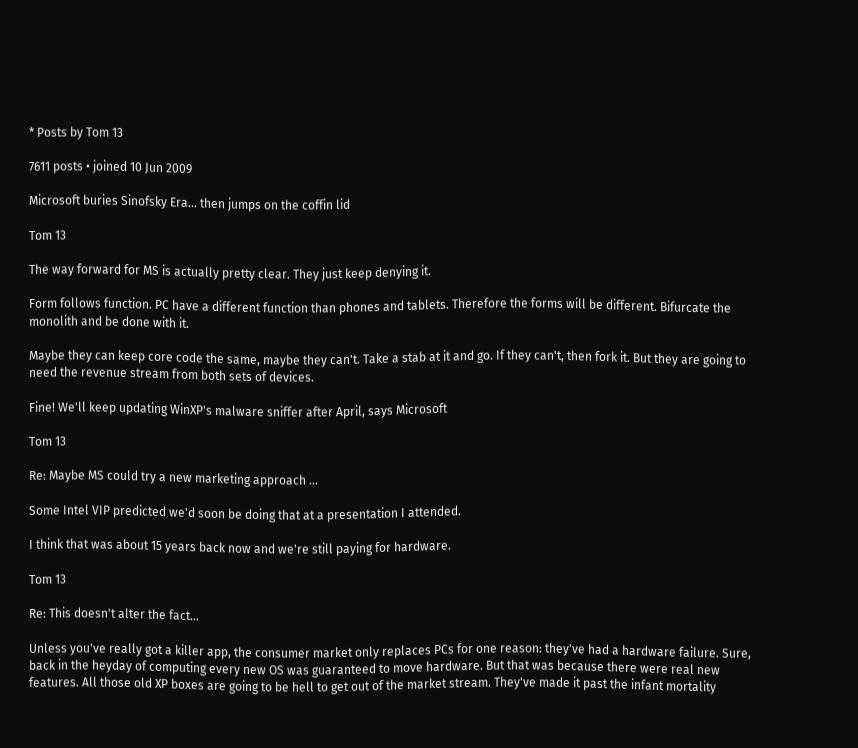* Posts by Tom 13

7611 posts • joined 10 Jun 2009

Microsoft buries Sinofsky Era... then jumps on the coffin lid

Tom 13

The way forward for MS is actually pretty clear. They just keep denying it.

Form follows function. PC have a different function than phones and tablets. Therefore the forms will be different. Bifurcate the monolith and be done with it.

Maybe they can keep core code the same, maybe they can't. Take a stab at it and go. If they can't, then fork it. But they are going to need the revenue stream from both sets of devices.

Fine! We'll keep updating WinXP's malware sniffer after April, says Microsoft

Tom 13

Re: Maybe MS could try a new marketing approach ...

Some Intel VIP predicted we'd soon be doing that at a presentation I attended.

I think that was about 15 years back now and we're still paying for hardware.

Tom 13

Re: This doesn't alter the fact...

Unless you've really got a killer app, the consumer market only replaces PCs for one reason: they've had a hardware failure. Sure, back in the heyday of computing every new OS was guaranteed to move hardware. But that was because there were real new features. All those old XP boxes are going to be hell to get out of the market stream. They've made it past the infant mortality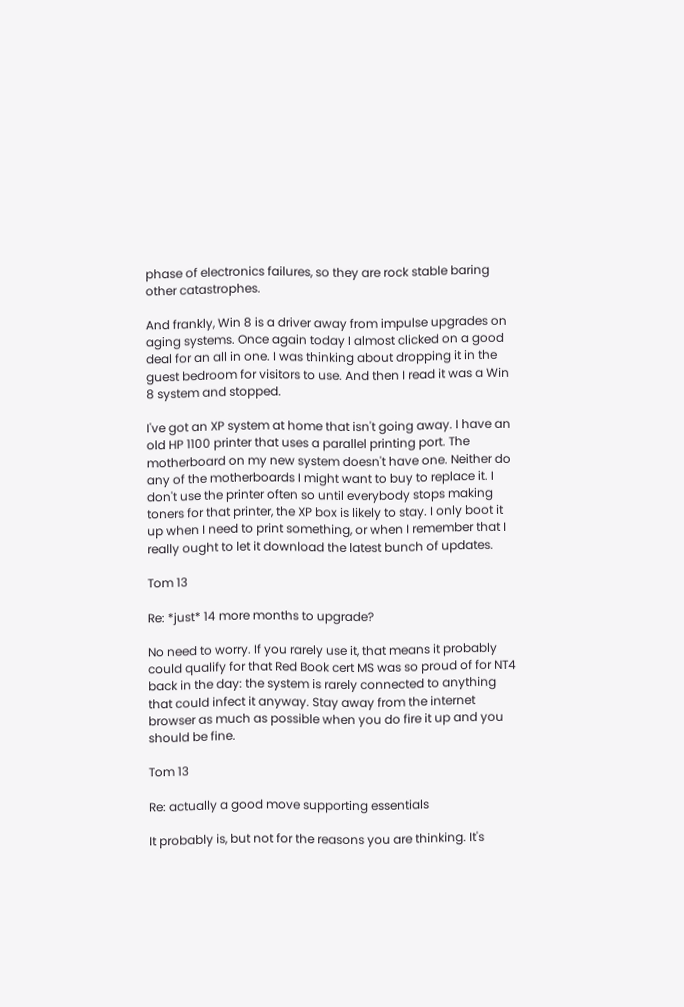phase of electronics failures, so they are rock stable baring other catastrophes.

And frankly, Win 8 is a driver away from impulse upgrades on aging systems. Once again today I almost clicked on a good deal for an all in one. I was thinking about dropping it in the guest bedroom for visitors to use. And then I read it was a Win 8 system and stopped.

I've got an XP system at home that isn't going away. I have an old HP 1100 printer that uses a parallel printing port. The motherboard on my new system doesn't have one. Neither do any of the motherboards I might want to buy to replace it. I don't use the printer often so until everybody stops making toners for that printer, the XP box is likely to stay. I only boot it up when I need to print something, or when I remember that I really ought to let it download the latest bunch of updates.

Tom 13

Re: *just* 14 more months to upgrade?

No need to worry. If you rarely use it, that means it probably could qualify for that Red Book cert MS was so proud of for NT4 back in the day: the system is rarely connected to anything that could infect it anyway. Stay away from the internet browser as much as possible when you do fire it up and you should be fine.

Tom 13

Re: actually a good move supporting essentials

It probably is, but not for the reasons you are thinking. It's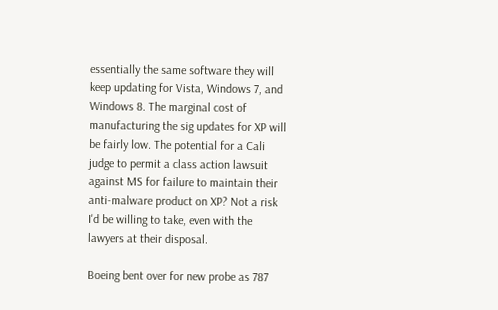essentially the same software they will keep updating for Vista, Windows 7, and Windows 8. The marginal cost of manufacturing the sig updates for XP will be fairly low. The potential for a Cali judge to permit a class action lawsuit against MS for failure to maintain their anti-malware product on XP? Not a risk I'd be willing to take, even with the lawyers at their disposal.

Boeing bent over for new probe as 787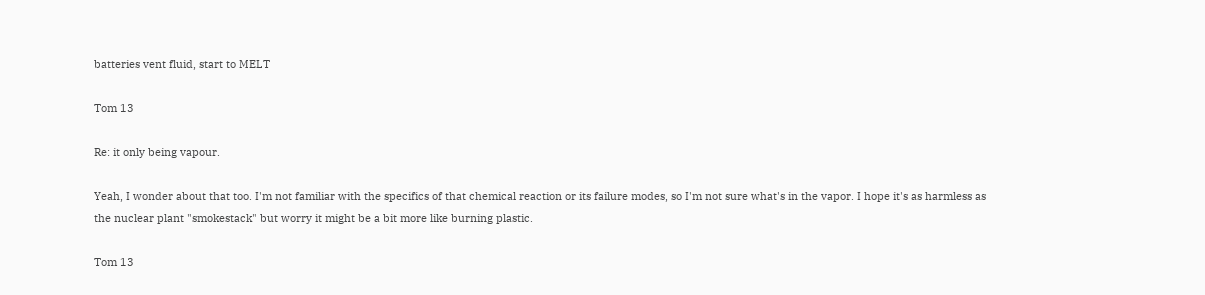batteries vent fluid, start to MELT

Tom 13

Re: it only being vapour.

Yeah, I wonder about that too. I'm not familiar with the specifics of that chemical reaction or its failure modes, so I'm not sure what's in the vapor. I hope it's as harmless as the nuclear plant "smokestack" but worry it might be a bit more like burning plastic.

Tom 13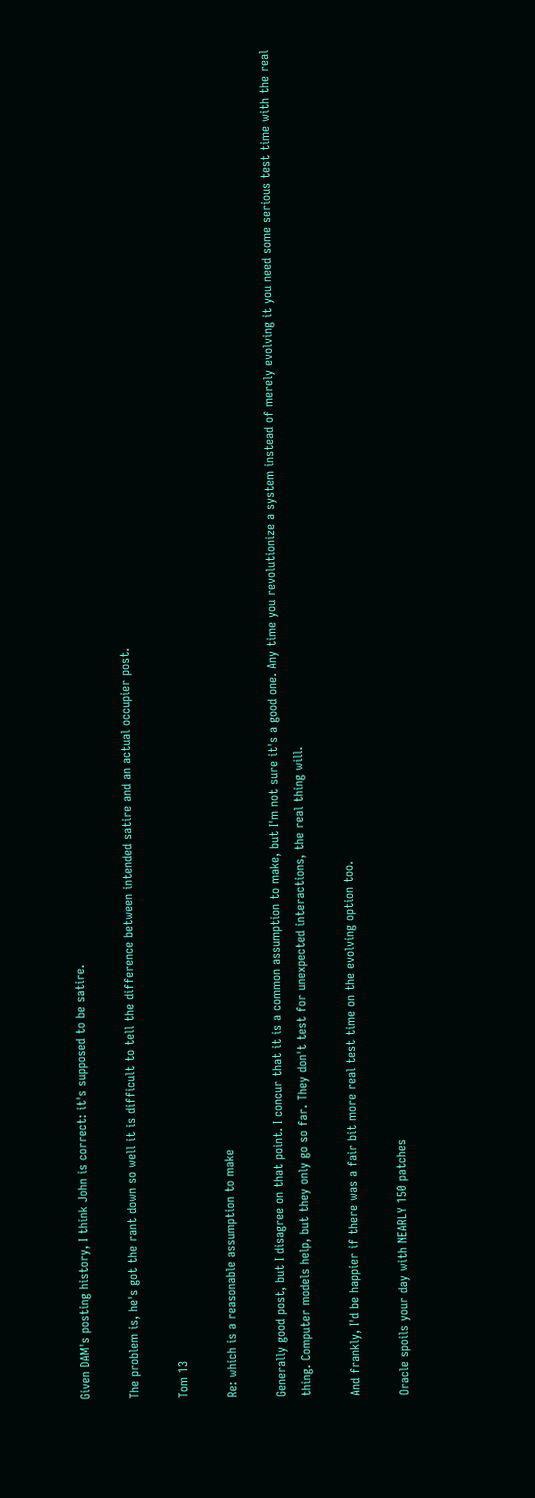Given DAM's posting history, I think John is correct: it's supposed to be satire.

The problem is, he's got the rant down so well it is difficult to tell the difference between intended satire and an actual occupier post.

Tom 13

Re: which is a reasonable assumption to make

Generally good post, but I disagree on that point. I concur that it is a common assumption to make, but I'm not sure it's a good one. Any time you revolutionize a system instead of merely evolving it you need some serious test time with the real thing. Computer models help, but they only go so far. They don't test for unexpected interactions, the real thing will.

And frankly, I'd be happier if there was a fair bit more real test time on the evolving option too.

Oracle spoils your day with NEARLY 150 patches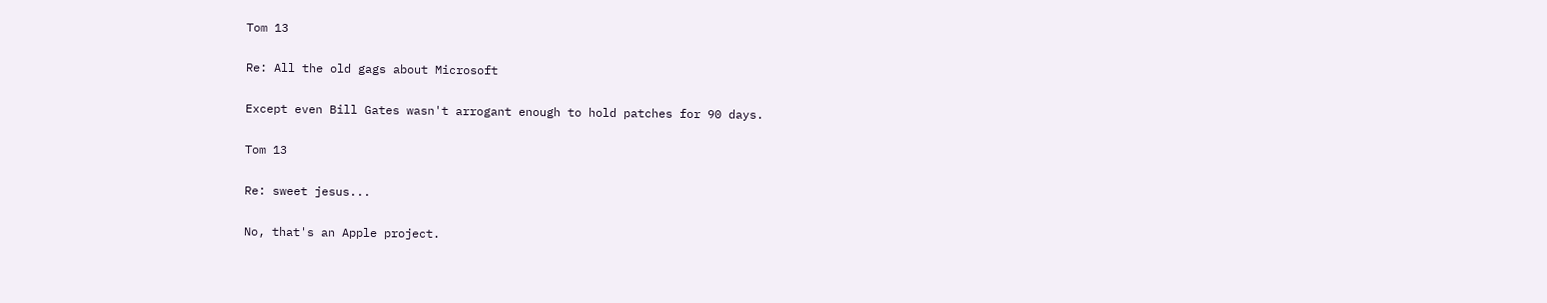Tom 13

Re: All the old gags about Microsoft

Except even Bill Gates wasn't arrogant enough to hold patches for 90 days.

Tom 13

Re: sweet jesus...

No, that's an Apple project.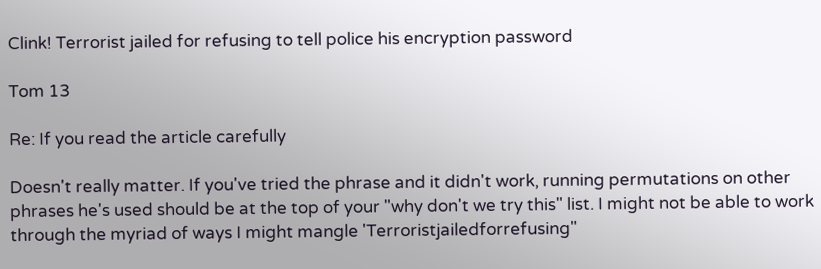Clink! Terrorist jailed for refusing to tell police his encryption password

Tom 13

Re: If you read the article carefully

Doesn't really matter. If you've tried the phrase and it didn't work, running permutations on other phrases he's used should be at the top of your "why don't we try this" list. I might not be able to work through the myriad of ways I might mangle 'Terroristjailedforrefusing"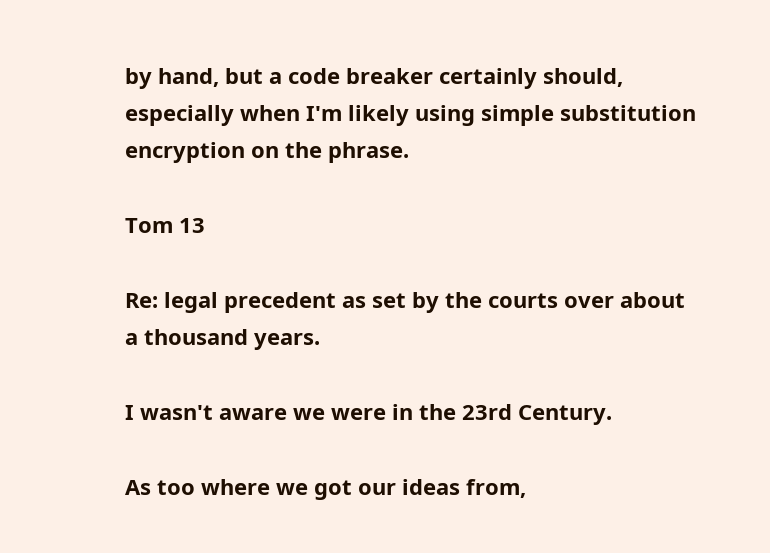by hand, but a code breaker certainly should, especially when I'm likely using simple substitution encryption on the phrase.

Tom 13

Re: legal precedent as set by the courts over about a thousand years.

I wasn't aware we were in the 23rd Century.

As too where we got our ideas from,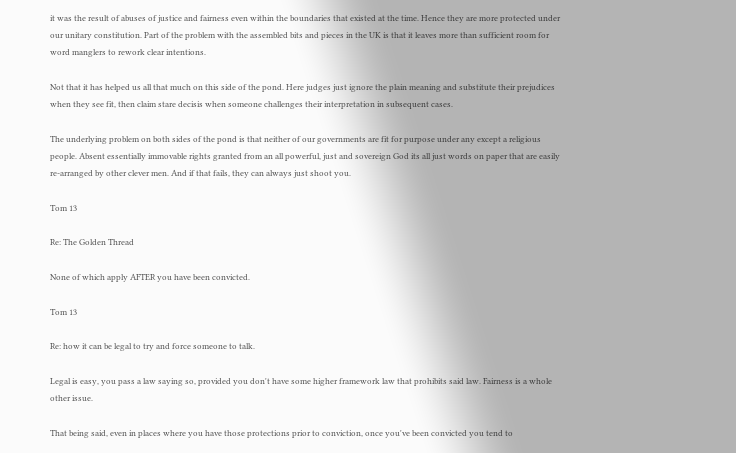it was the result of abuses of justice and fairness even within the boundaries that existed at the time. Hence they are more protected under our unitary constitution. Part of the problem with the assembled bits and pieces in the UK is that it leaves more than sufficient room for word manglers to rework clear intentions.

Not that it has helped us all that much on this side of the pond. Here judges just ignore the plain meaning and substitute their prejudices when they see fit, then claim stare decisis when someone challenges their interpretation in subsequent cases.

The underlying problem on both sides of the pond is that neither of our governments are fit for purpose under any except a religious people. Absent essentially immovable rights granted from an all powerful, just and sovereign God its all just words on paper that are easily re-arranged by other clever men. And if that fails, they can always just shoot you.

Tom 13

Re: The Golden Thread

None of which apply AFTER you have been convicted.

Tom 13

Re: how it can be legal to try and force someone to talk.

Legal is easy, you pass a law saying so, provided you don't have some higher framework law that prohibits said law. Fairness is a whole other issue.

That being said, even in places where you have those protections prior to conviction, once you've been convicted you tend to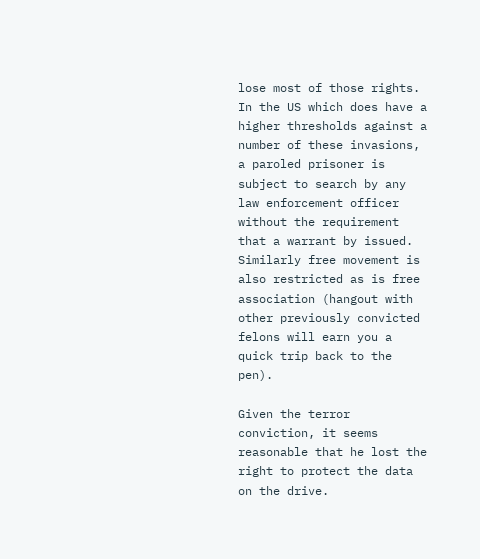lose most of those rights. In the US which does have a higher thresholds against a number of these invasions, a paroled prisoner is subject to search by any law enforcement officer without the requirement that a warrant by issued. Similarly free movement is also restricted as is free association (hangout with other previously convicted felons will earn you a quick trip back to the pen).

Given the terror conviction, it seems reasonable that he lost the right to protect the data on the drive.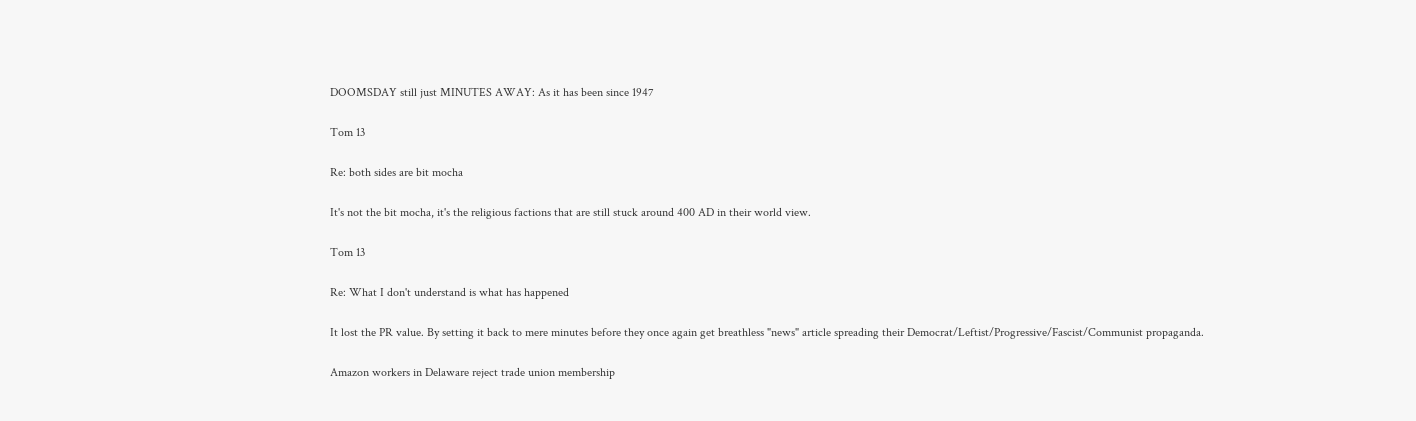DOOMSDAY still just MINUTES AWAY: As it has been since 1947

Tom 13

Re: both sides are bit mocha

It's not the bit mocha, it's the religious factions that are still stuck around 400 AD in their world view.

Tom 13

Re: What I don't understand is what has happened

It lost the PR value. By setting it back to mere minutes before they once again get breathless "news" article spreading their Democrat/Leftist/Progressive/Fascist/Communist propaganda.

Amazon workers in Delaware reject trade union membership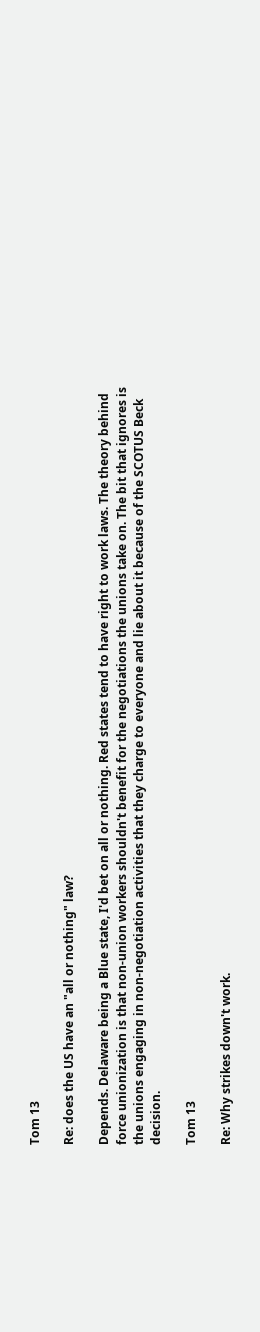Tom 13

Re: does the US have an "all or nothing" law?

Depends. Delaware being a Blue state, I'd bet on all or nothing. Red states tend to have right to work laws. The theory behind force unionization is that non-union workers shouldn't benefit for the negotiations the unions take on. The bit that ignores is the unions engaging in non-negotiation activities that they charge to everyone and lie about it because of the SCOTUS Beck decision.

Tom 13

Re: Why strikes down't work.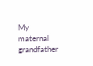My maternal grandfather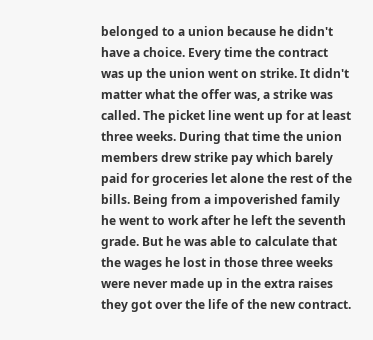belonged to a union because he didn't have a choice. Every time the contract was up the union went on strike. It didn't matter what the offer was, a strike was called. The picket line went up for at least three weeks. During that time the union members drew strike pay which barely paid for groceries let alone the rest of the bills. Being from a impoverished family he went to work after he left the seventh grade. But he was able to calculate that the wages he lost in those three weeks were never made up in the extra raises they got over the life of the new contract.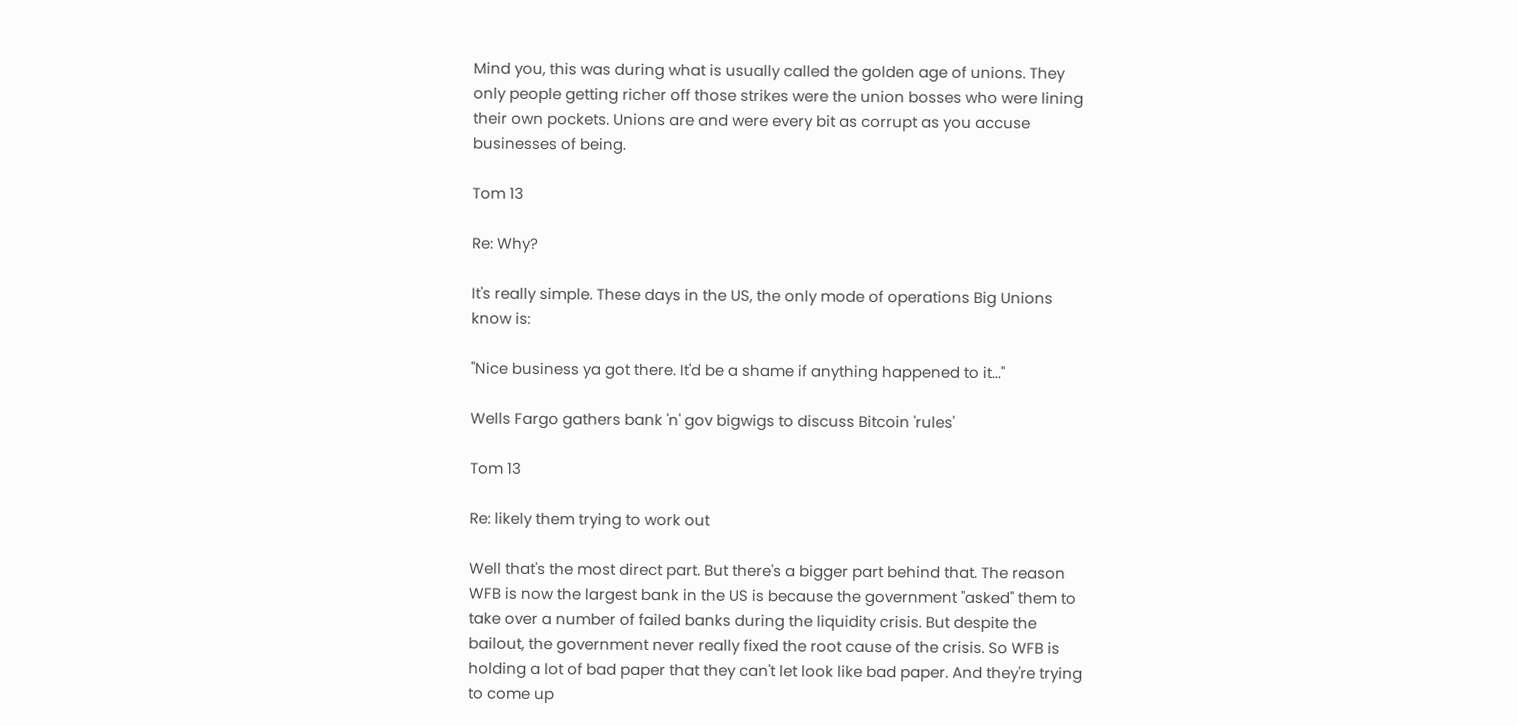Mind you, this was during what is usually called the golden age of unions. They only people getting richer off those strikes were the union bosses who were lining their own pockets. Unions are and were every bit as corrupt as you accuse businesses of being.

Tom 13

Re: Why?

It's really simple. These days in the US, the only mode of operations Big Unions know is:

"Nice business ya got there. It'd be a shame if anything happened to it..."

Wells Fargo gathers bank 'n' gov bigwigs to discuss Bitcoin 'rules'

Tom 13

Re: likely them trying to work out

Well that's the most direct part. But there's a bigger part behind that. The reason WFB is now the largest bank in the US is because the government "asked" them to take over a number of failed banks during the liquidity crisis. But despite the bailout, the government never really fixed the root cause of the crisis. So WFB is holding a lot of bad paper that they can't let look like bad paper. And they're trying to come up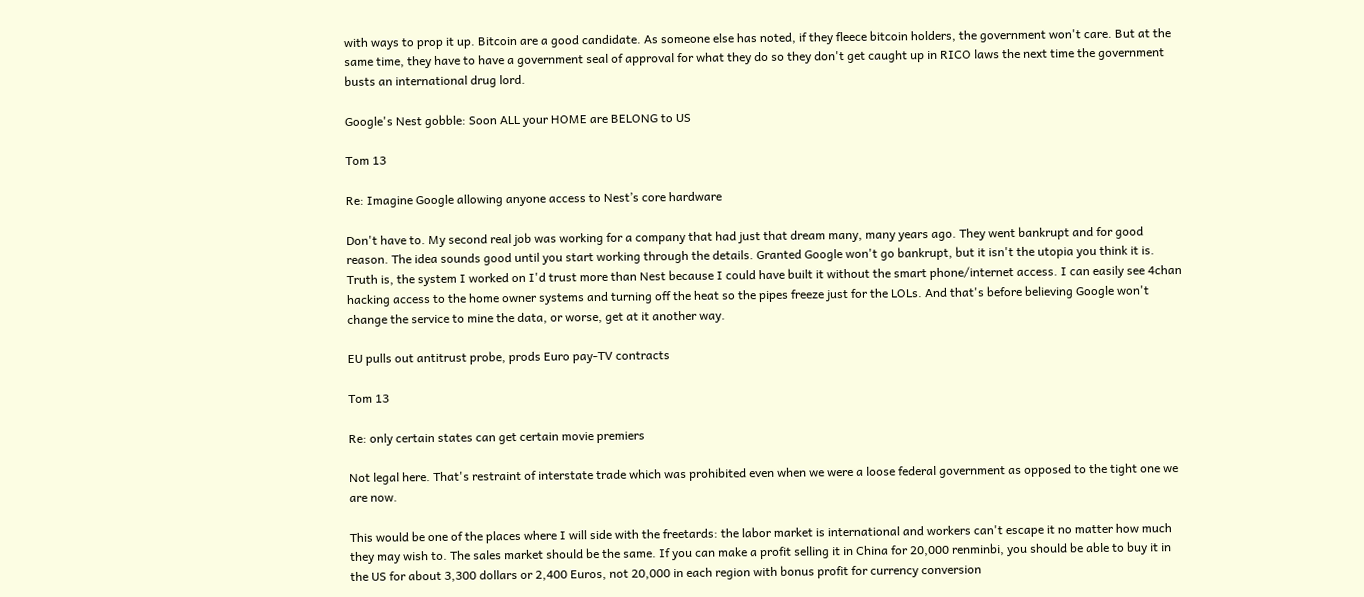with ways to prop it up. Bitcoin are a good candidate. As someone else has noted, if they fleece bitcoin holders, the government won't care. But at the same time, they have to have a government seal of approval for what they do so they don't get caught up in RICO laws the next time the government busts an international drug lord.

Google's Nest gobble: Soon ALL your HOME are BELONG to US

Tom 13

Re: Imagine Google allowing anyone access to Nest’s core hardware

Don't have to. My second real job was working for a company that had just that dream many, many years ago. They went bankrupt and for good reason. The idea sounds good until you start working through the details. Granted Google won't go bankrupt, but it isn't the utopia you think it is. Truth is, the system I worked on I'd trust more than Nest because I could have built it without the smart phone/internet access. I can easily see 4chan hacking access to the home owner systems and turning off the heat so the pipes freeze just for the LOLs. And that's before believing Google won't change the service to mine the data, or worse, get at it another way.

EU pulls out antitrust probe, prods Euro pay-TV contracts

Tom 13

Re: only certain states can get certain movie premiers

Not legal here. That's restraint of interstate trade which was prohibited even when we were a loose federal government as opposed to the tight one we are now.

This would be one of the places where I will side with the freetards: the labor market is international and workers can't escape it no matter how much they may wish to. The sales market should be the same. If you can make a profit selling it in China for 20,000 renminbi, you should be able to buy it in the US for about 3,300 dollars or 2,400 Euros, not 20,000 in each region with bonus profit for currency conversion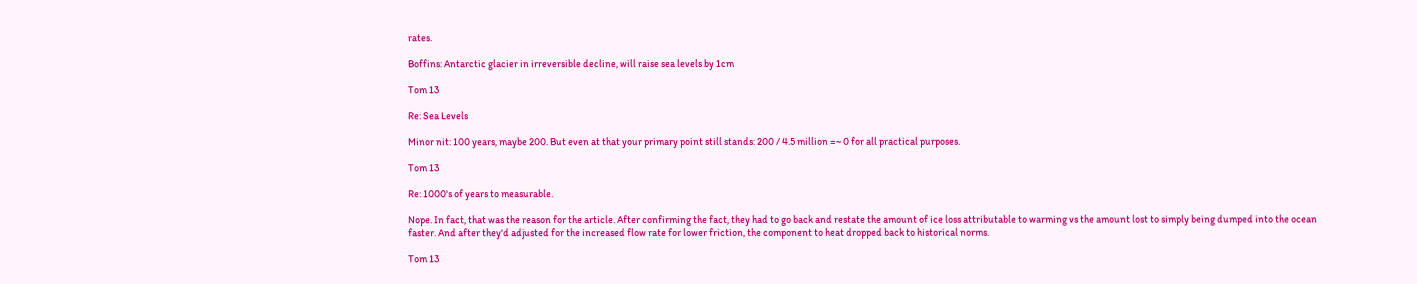rates.

Boffins: Antarctic glacier in irreversible decline, will raise sea levels by 1cm

Tom 13

Re: Sea Levels

Minor nit: 100 years, maybe 200. But even at that your primary point still stands: 200 / 4.5 million =~ 0 for all practical purposes.

Tom 13

Re: 1000's of years to measurable.

Nope. In fact, that was the reason for the article. After confirming the fact, they had to go back and restate the amount of ice loss attributable to warming vs the amount lost to simply being dumped into the ocean faster. And after they'd adjusted for the increased flow rate for lower friction, the component to heat dropped back to historical norms.

Tom 13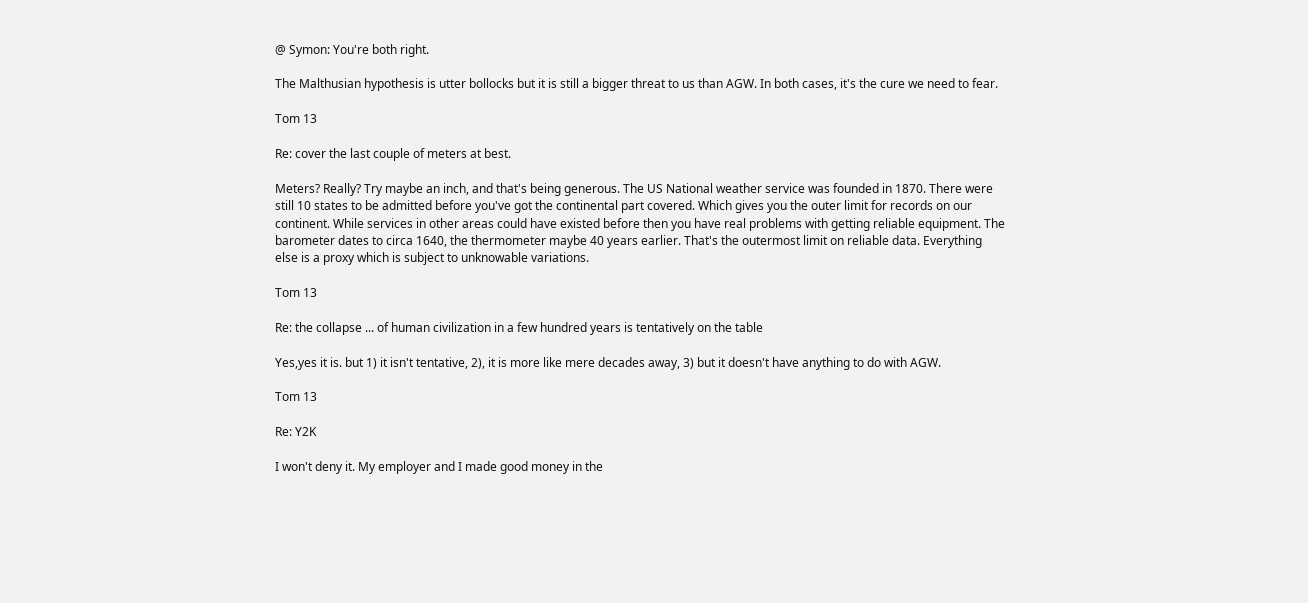@ Symon: You're both right.

The Malthusian hypothesis is utter bollocks but it is still a bigger threat to us than AGW. In both cases, it's the cure we need to fear.

Tom 13

Re: cover the last couple of meters at best.

Meters? Really? Try maybe an inch, and that's being generous. The US National weather service was founded in 1870. There were still 10 states to be admitted before you've got the continental part covered. Which gives you the outer limit for records on our continent. While services in other areas could have existed before then you have real problems with getting reliable equipment. The barometer dates to circa 1640, the thermometer maybe 40 years earlier. That's the outermost limit on reliable data. Everything else is a proxy which is subject to unknowable variations.

Tom 13

Re: the collapse ... of human civilization in a few hundred years is tentatively on the table

Yes,yes it is. but 1) it isn't tentative, 2), it is more like mere decades away, 3) but it doesn't have anything to do with AGW.

Tom 13

Re: Y2K

I won't deny it. My employer and I made good money in the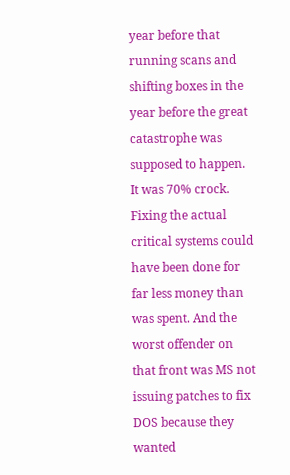year before that running scans and shifting boxes in the year before the great catastrophe was supposed to happen. It was 70% crock. Fixing the actual critical systems could have been done for far less money than was spent. And the worst offender on that front was MS not issuing patches to fix DOS because they wanted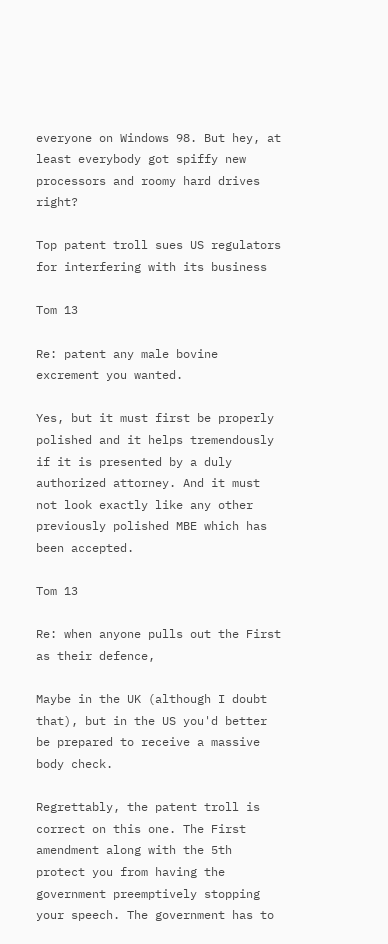everyone on Windows 98. But hey, at least everybody got spiffy new processors and roomy hard drives right?

Top patent troll sues US regulators for interfering with its business

Tom 13

Re: patent any male bovine excrement you wanted.

Yes, but it must first be properly polished and it helps tremendously if it is presented by a duly authorized attorney. And it must not look exactly like any other previously polished MBE which has been accepted.

Tom 13

Re: when anyone pulls out the First as their defence,

Maybe in the UK (although I doubt that), but in the US you'd better be prepared to receive a massive body check.

Regrettably, the patent troll is correct on this one. The First amendment along with the 5th protect you from having the government preemptively stopping your speech. The government has to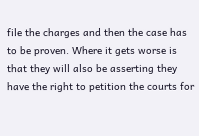file the charges and then the case has to be proven. Where it gets worse is that they will also be asserting they have the right to petition the courts for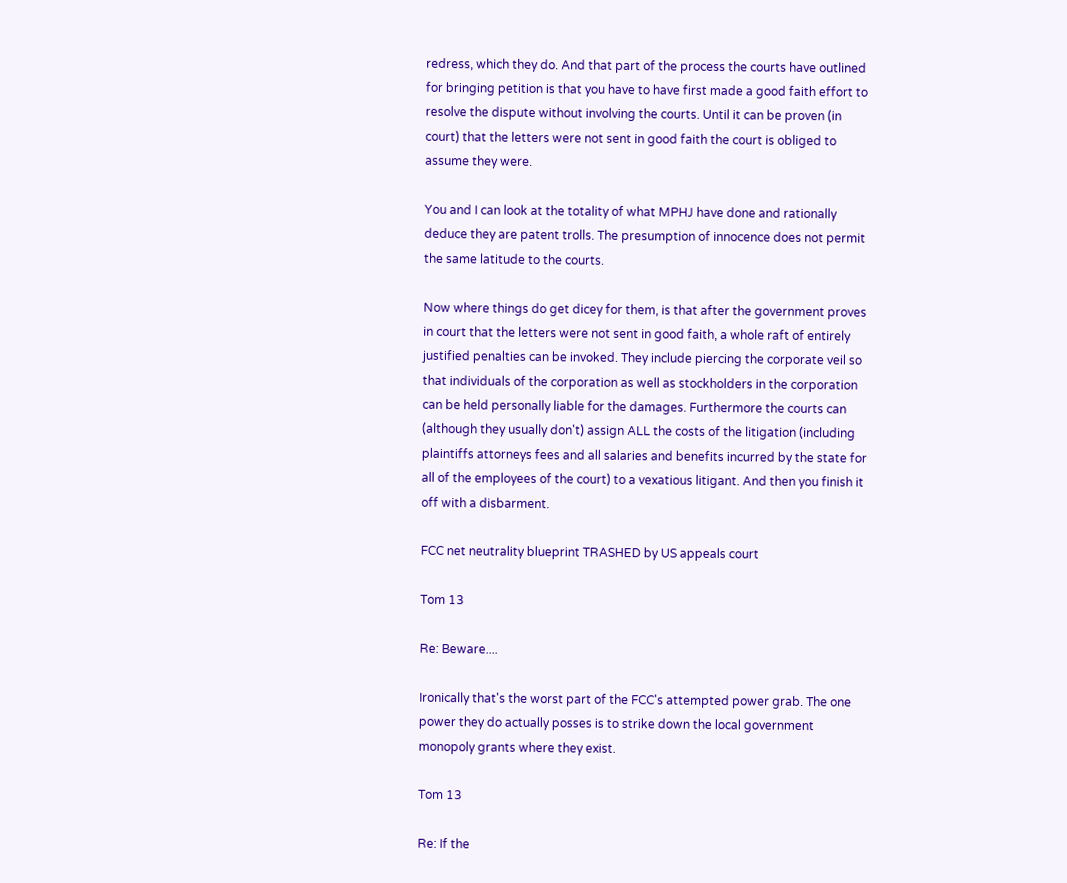redress, which they do. And that part of the process the courts have outlined for bringing petition is that you have to have first made a good faith effort to resolve the dispute without involving the courts. Until it can be proven (in court) that the letters were not sent in good faith the court is obliged to assume they were.

You and I can look at the totality of what MPHJ have done and rationally deduce they are patent trolls. The presumption of innocence does not permit the same latitude to the courts.

Now where things do get dicey for them, is that after the government proves in court that the letters were not sent in good faith, a whole raft of entirely justified penalties can be invoked. They include piercing the corporate veil so that individuals of the corporation as well as stockholders in the corporation can be held personally liable for the damages. Furthermore the courts can (although they usually don't) assign ALL the costs of the litigation (including plaintiffs attorneys fees and all salaries and benefits incurred by the state for all of the employees of the court) to a vexatious litigant. And then you finish it off with a disbarment.

FCC net neutrality blueprint TRASHED by US appeals court

Tom 13

Re: Beware....

Ironically that's the worst part of the FCC's attempted power grab. The one power they do actually posses is to strike down the local government monopoly grants where they exist.

Tom 13

Re: If the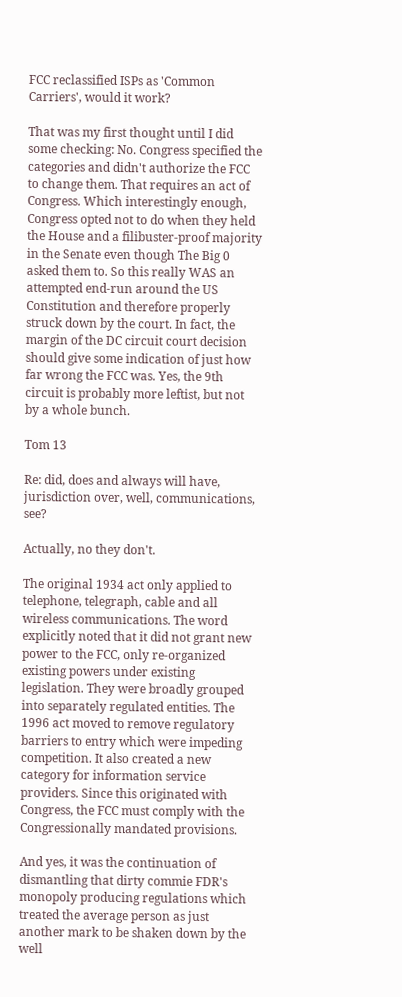FCC reclassified ISPs as 'Common Carriers', would it work?

That was my first thought until I did some checking: No. Congress specified the categories and didn't authorize the FCC to change them. That requires an act of Congress. Which interestingly enough, Congress opted not to do when they held the House and a filibuster-proof majority in the Senate even though The Big 0 asked them to. So this really WAS an attempted end-run around the US Constitution and therefore properly struck down by the court. In fact, the margin of the DC circuit court decision should give some indication of just how far wrong the FCC was. Yes, the 9th circuit is probably more leftist, but not by a whole bunch.

Tom 13

Re: did, does and always will have, jurisdiction over, well, communications, see?

Actually, no they don't.

The original 1934 act only applied to telephone, telegraph, cable and all wireless communications. The word explicitly noted that it did not grant new power to the FCC, only re-organized existing powers under existing legislation. They were broadly grouped into separately regulated entities. The 1996 act moved to remove regulatory barriers to entry which were impeding competition. It also created a new category for information service providers. Since this originated with Congress, the FCC must comply with the Congressionally mandated provisions.

And yes, it was the continuation of dismantling that dirty commie FDR's monopoly producing regulations which treated the average person as just another mark to be shaken down by the well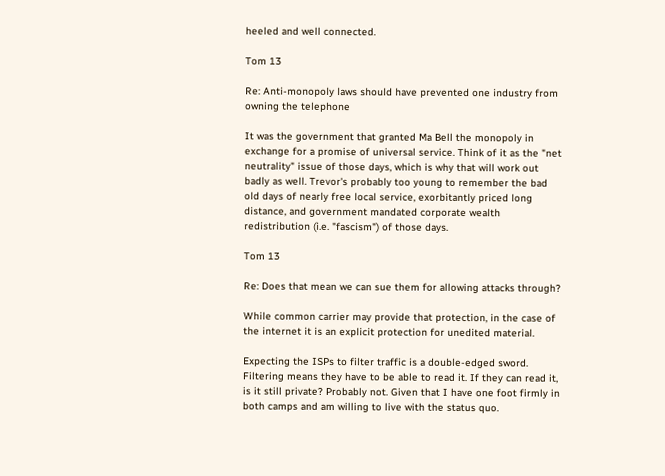heeled and well connected.

Tom 13

Re: Anti-monopoly laws should have prevented one industry from owning the telephone

It was the government that granted Ma Bell the monopoly in exchange for a promise of universal service. Think of it as the "net neutrality" issue of those days, which is why that will work out badly as well. Trevor's probably too young to remember the bad old days of nearly free local service, exorbitantly priced long distance, and government mandated corporate wealth redistribution (i.e. "fascism") of those days.

Tom 13

Re: Does that mean we can sue them for allowing attacks through?

While common carrier may provide that protection, in the case of the internet it is an explicit protection for unedited material.

Expecting the ISPs to filter traffic is a double-edged sword. Filtering means they have to be able to read it. If they can read it, is it still private? Probably not. Given that I have one foot firmly in both camps and am willing to live with the status quo.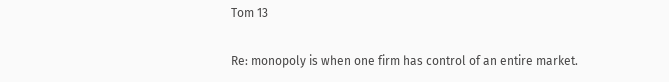Tom 13

Re: monopoly is when one firm has control of an entire market.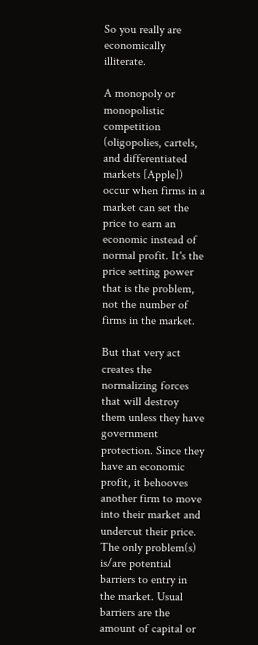So you really are economically illiterate.

A monopoly or monopolistic competition (oligopolies, cartels, and differentiated markets [Apple]) occur when firms in a market can set the price to earn an economic instead of normal profit. It's the price setting power that is the problem, not the number of firms in the market.

But that very act creates the normalizing forces that will destroy them unless they have government protection. Since they have an economic profit, it behooves another firm to move into their market and undercut their price. The only problem(s) is/are potential barriers to entry in the market. Usual barriers are the amount of capital or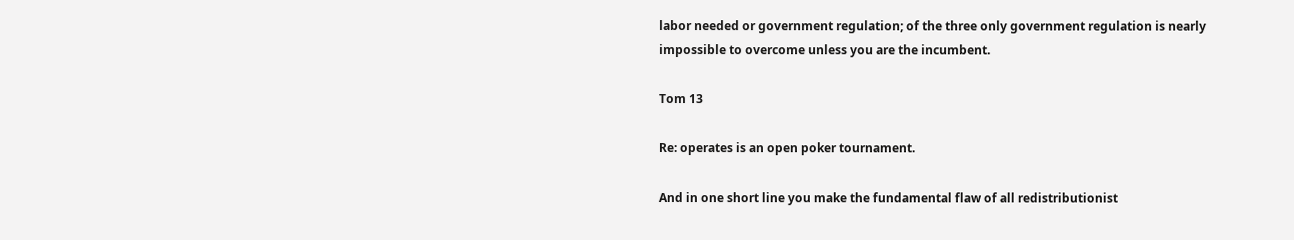labor needed or government regulation; of the three only government regulation is nearly impossible to overcome unless you are the incumbent.

Tom 13

Re: operates is an open poker tournament.

And in one short line you make the fundamental flaw of all redistributionist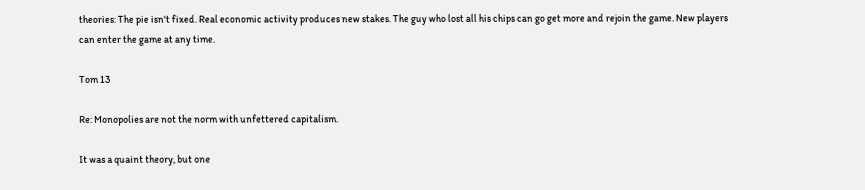theories: The pie isn't fixed. Real economic activity produces new stakes. The guy who lost all his chips can go get more and rejoin the game. New players can enter the game at any time.

Tom 13

Re: Monopolies are not the norm with unfettered capitalism.

It was a quaint theory, but one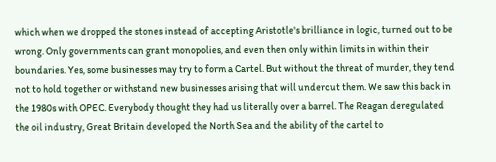which when we dropped the stones instead of accepting Aristotle's brilliance in logic, turned out to be wrong. Only governments can grant monopolies, and even then only within limits in within their boundaries. Yes, some businesses may try to form a Cartel. But without the threat of murder, they tend not to hold together or withstand new businesses arising that will undercut them. We saw this back in the 1980s with OPEC. Everybody thought they had us literally over a barrel. The Reagan deregulated the oil industry, Great Britain developed the North Sea and the ability of the cartel to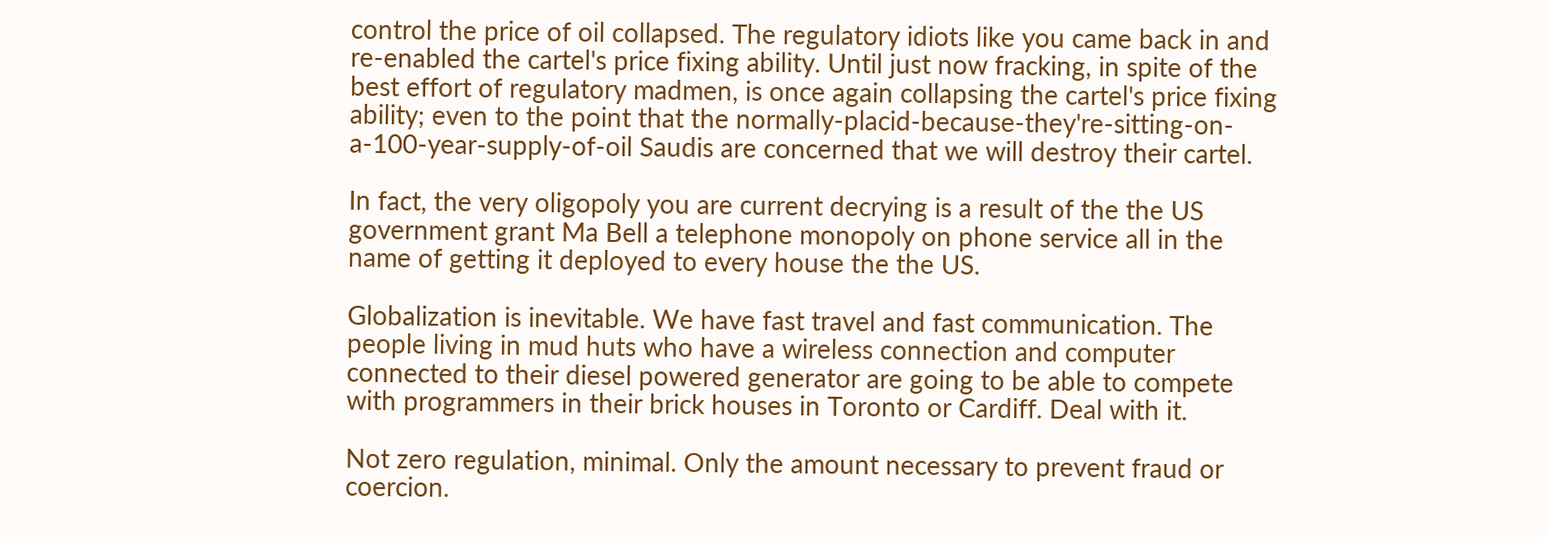control the price of oil collapsed. The regulatory idiots like you came back in and re-enabled the cartel's price fixing ability. Until just now fracking, in spite of the best effort of regulatory madmen, is once again collapsing the cartel's price fixing ability; even to the point that the normally-placid-because-they're-sitting-on-a-100-year-supply-of-oil Saudis are concerned that we will destroy their cartel.

In fact, the very oligopoly you are current decrying is a result of the the US government grant Ma Bell a telephone monopoly on phone service all in the name of getting it deployed to every house the the US.

Globalization is inevitable. We have fast travel and fast communication. The people living in mud huts who have a wireless connection and computer connected to their diesel powered generator are going to be able to compete with programmers in their brick houses in Toronto or Cardiff. Deal with it.

Not zero regulation, minimal. Only the amount necessary to prevent fraud or coercion.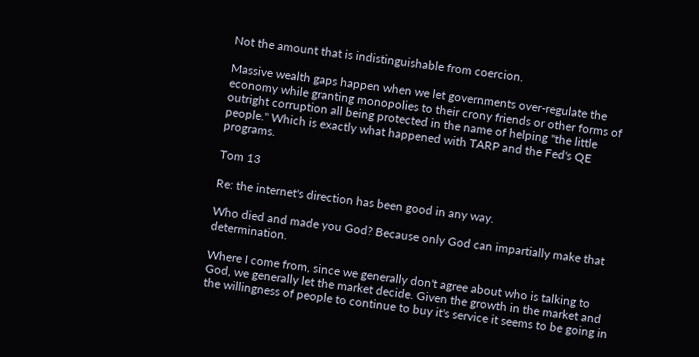Not the amount that is indistinguishable from coercion.

Massive wealth gaps happen when we let governments over-regulate the economy while granting monopolies to their crony friends or other forms of outright corruption all being protected in the name of helping "the little people." Which is exactly what happened with TARP and the Fed's QE programs.

Tom 13

Re: the internet's direction has been good in any way.

Who died and made you God? Because only God can impartially make that determination.

Where I come from, since we generally don't agree about who is talking to God, we generally let the market decide. Given the growth in the market and the willingness of people to continue to buy it's service it seems to be going in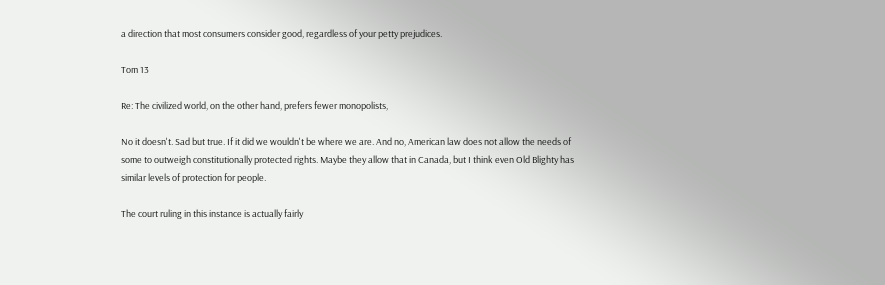a direction that most consumers consider good, regardless of your petty prejudices.

Tom 13

Re: The civilized world, on the other hand, prefers fewer monopolists,

No it doesn't. Sad but true. If it did we wouldn't be where we are. And no, American law does not allow the needs of some to outweigh constitutionally protected rights. Maybe they allow that in Canada, but I think even Old Blighty has similar levels of protection for people.

The court ruling in this instance is actually fairly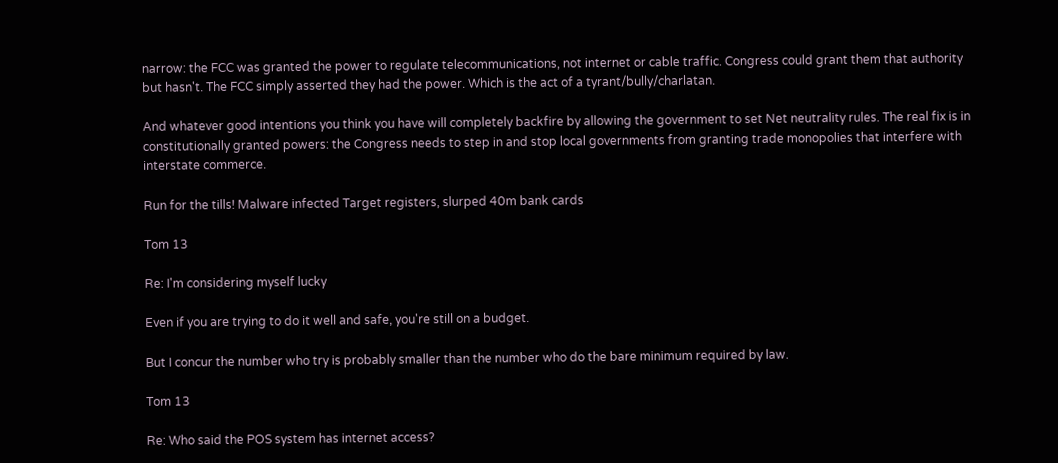narrow: the FCC was granted the power to regulate telecommunications, not internet or cable traffic. Congress could grant them that authority but hasn't. The FCC simply asserted they had the power. Which is the act of a tyrant/bully/charlatan.

And whatever good intentions you think you have will completely backfire by allowing the government to set Net neutrality rules. The real fix is in constitutionally granted powers: the Congress needs to step in and stop local governments from granting trade monopolies that interfere with interstate commerce.

Run for the tills! Malware infected Target registers, slurped 40m bank cards

Tom 13

Re: I'm considering myself lucky

Even if you are trying to do it well and safe, you're still on a budget.

But I concur the number who try is probably smaller than the number who do the bare minimum required by law.

Tom 13

Re: Who said the POS system has internet access?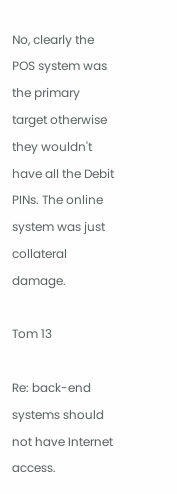No, clearly the POS system was the primary target otherwise they wouldn't have all the Debit PINs. The online system was just collateral damage.

Tom 13

Re: back-end systems should not have Internet access.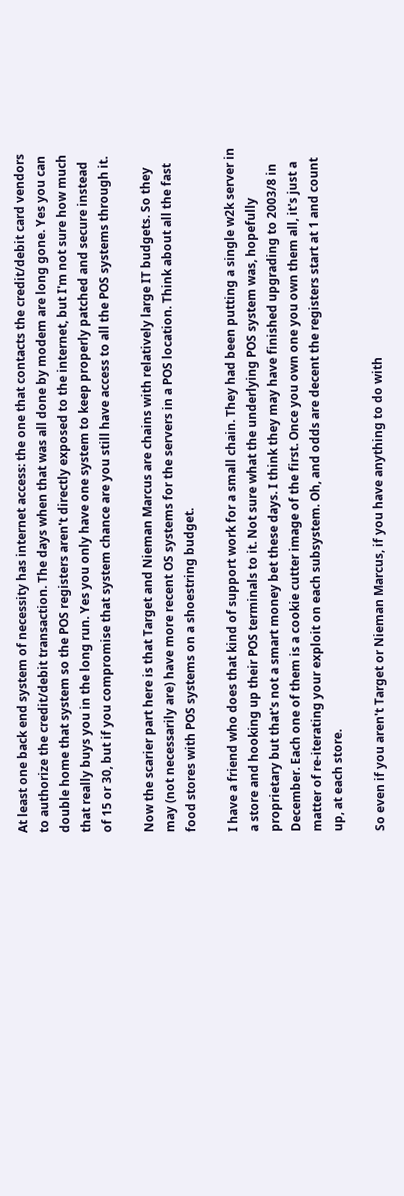At least one back end system of necessity has internet access: the one that contacts the credit/debit card vendors to authorize the credit/debit transaction. The days when that was all done by modem are long gone. Yes you can double home that system so the POS registers aren't directly exposed to the internet, but I'm not sure how much that really buys you in the long run. Yes you only have one system to keep properly patched and secure instead of 15 or 30, but if you compromise that system chance are you still have access to all the POS systems through it.

Now the scarier part here is that Target and Nieman Marcus are chains with relatively large IT budgets. So they may (not necessarily are) have more recent OS systems for the servers in a POS location. Think about all the fast food stores with POS systems on a shoestring budget.

I have a friend who does that kind of support work for a small chain. They had been putting a single w2k server in a store and hooking up their POS terminals to it. Not sure what the underlying POS system was, hopefully proprietary but that's not a smart money bet these days. I think they may have finished upgrading to 2003/8 in December. Each one of them is a cookie cutter image of the first. Once you own one you own them all, it's just a matter of re-iterating your exploit on each subsystem. Oh, and odds are decent the registers start at 1 and count up, at each store.

So even if you aren't Target or Nieman Marcus, if you have anything to do with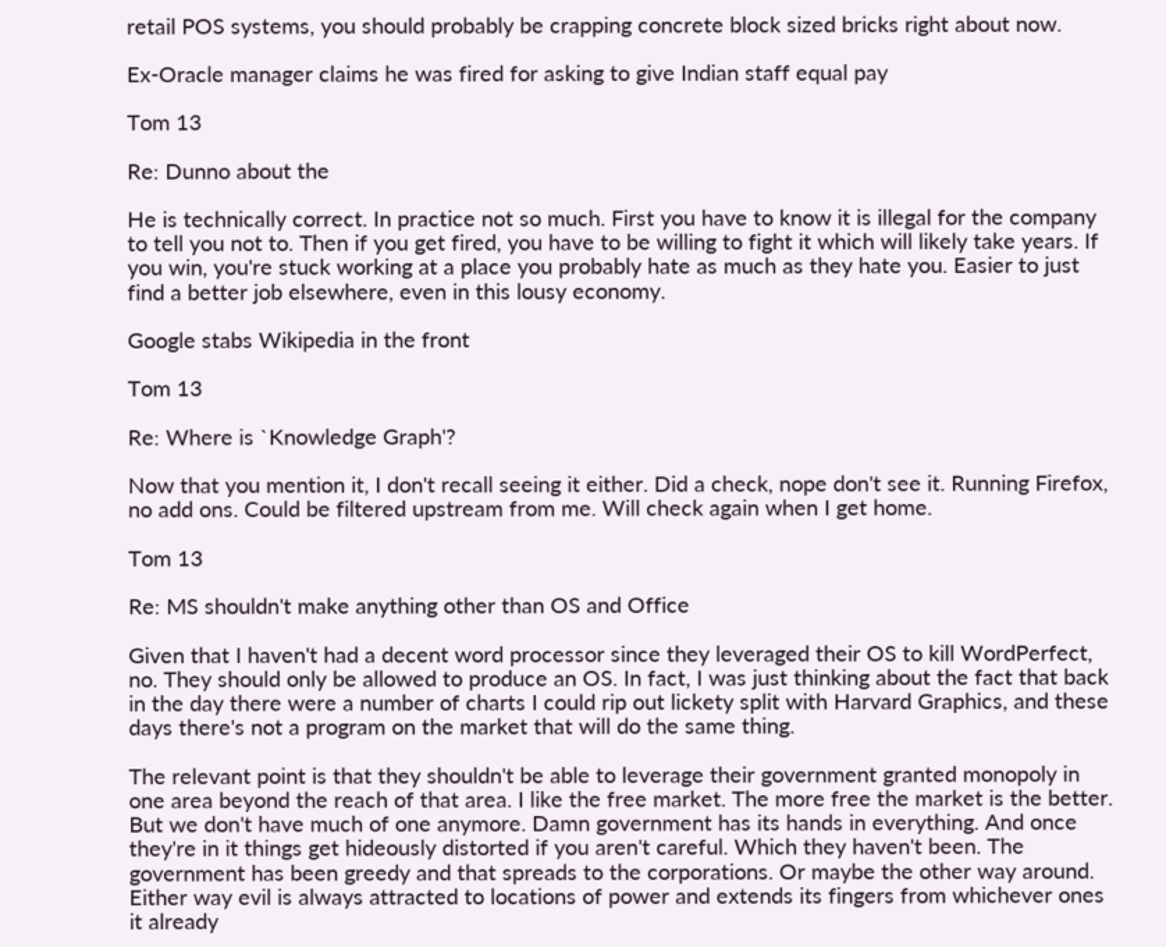retail POS systems, you should probably be crapping concrete block sized bricks right about now.

Ex-Oracle manager claims he was fired for asking to give Indian staff equal pay

Tom 13

Re: Dunno about the

He is technically correct. In practice not so much. First you have to know it is illegal for the company to tell you not to. Then if you get fired, you have to be willing to fight it which will likely take years. If you win, you're stuck working at a place you probably hate as much as they hate you. Easier to just find a better job elsewhere, even in this lousy economy.

Google stabs Wikipedia in the front

Tom 13

Re: Where is `Knowledge Graph'?

Now that you mention it, I don't recall seeing it either. Did a check, nope don't see it. Running Firefox, no add ons. Could be filtered upstream from me. Will check again when I get home.

Tom 13

Re: MS shouldn't make anything other than OS and Office

Given that I haven't had a decent word processor since they leveraged their OS to kill WordPerfect, no. They should only be allowed to produce an OS. In fact, I was just thinking about the fact that back in the day there were a number of charts I could rip out lickety split with Harvard Graphics, and these days there's not a program on the market that will do the same thing.

The relevant point is that they shouldn't be able to leverage their government granted monopoly in one area beyond the reach of that area. I like the free market. The more free the market is the better. But we don't have much of one anymore. Damn government has its hands in everything. And once they're in it things get hideously distorted if you aren't careful. Which they haven't been. The government has been greedy and that spreads to the corporations. Or maybe the other way around. Either way evil is always attracted to locations of power and extends its fingers from whichever ones it already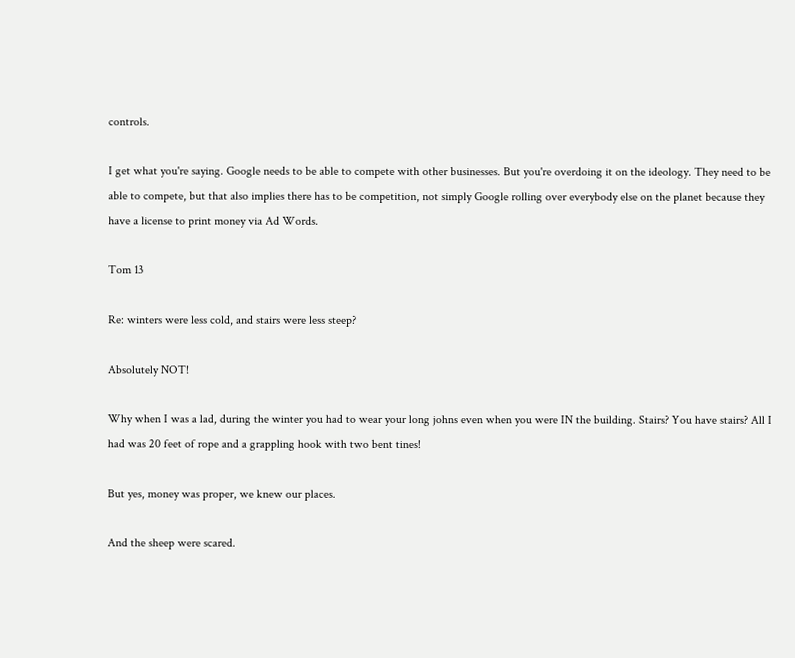controls.

I get what you're saying. Google needs to be able to compete with other businesses. But you're overdoing it on the ideology. They need to be able to compete, but that also implies there has to be competition, not simply Google rolling over everybody else on the planet because they have a license to print money via Ad Words.

Tom 13

Re: winters were less cold, and stairs were less steep?

Absolutely NOT!

Why when I was a lad, during the winter you had to wear your long johns even when you were IN the building. Stairs? You have stairs? All I had was 20 feet of rope and a grappling hook with two bent tines!

But yes, money was proper, we knew our places.

And the sheep were scared.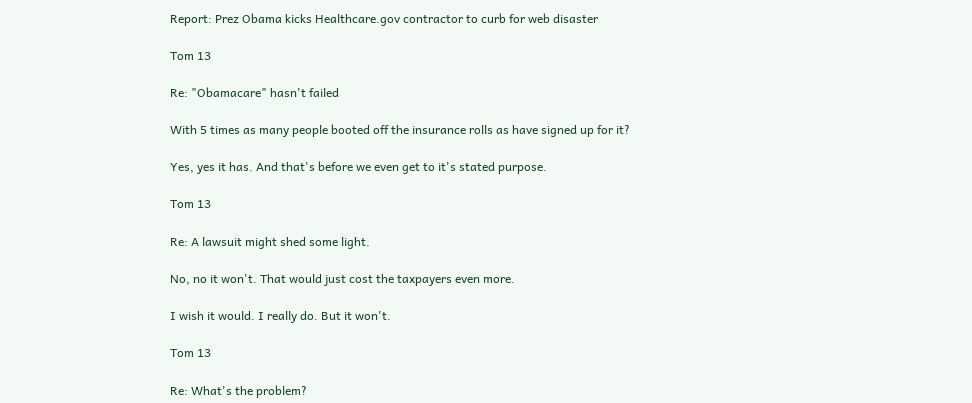Report: Prez Obama kicks Healthcare.gov contractor to curb for web disaster

Tom 13

Re: "Obamacare" hasn't failed

With 5 times as many people booted off the insurance rolls as have signed up for it?

Yes, yes it has. And that's before we even get to it's stated purpose.

Tom 13

Re: A lawsuit might shed some light.

No, no it won't. That would just cost the taxpayers even more.

I wish it would. I really do. But it won't.

Tom 13

Re: What's the problem?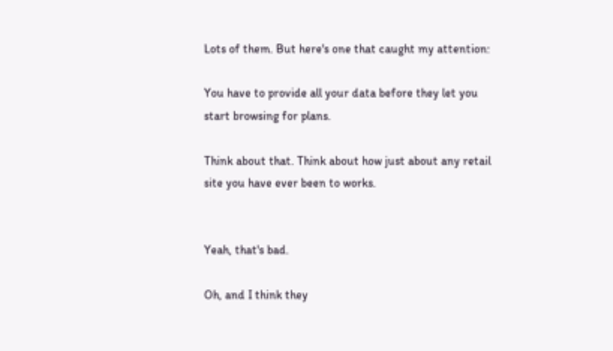Lots of them. But here's one that caught my attention:

You have to provide all your data before they let you start browsing for plans.

Think about that. Think about how just about any retail site you have ever been to works.


Yeah, that's bad.

Oh, and I think they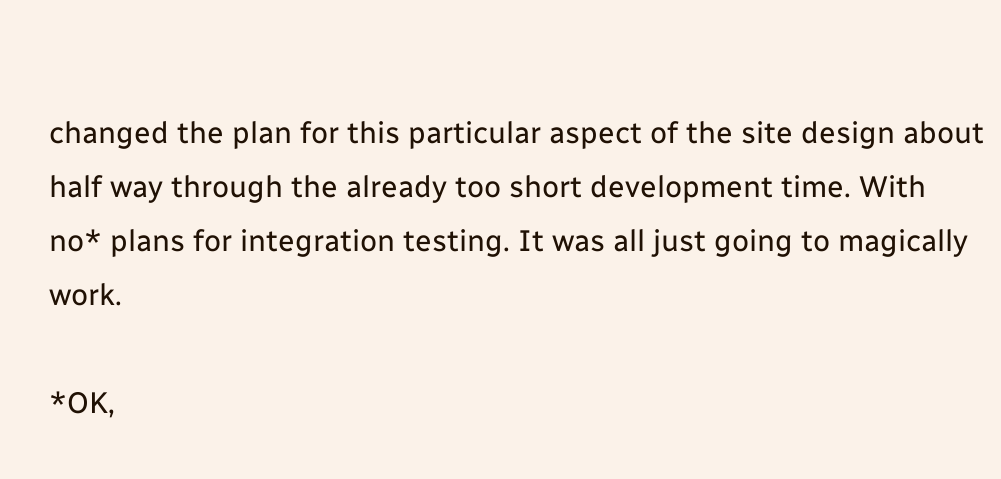changed the plan for this particular aspect of the site design about half way through the already too short development time. With no* plans for integration testing. It was all just going to magically work.

*OK,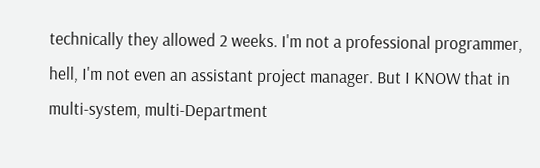technically they allowed 2 weeks. I'm not a professional programmer, hell, I'm not even an assistant project manager. But I KNOW that in multi-system, multi-Department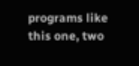programs like this one, two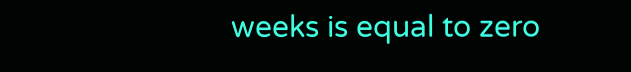weeks is equal to zero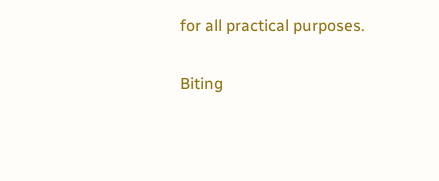for all practical purposes.

Biting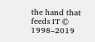the hand that feeds IT © 1998–2019